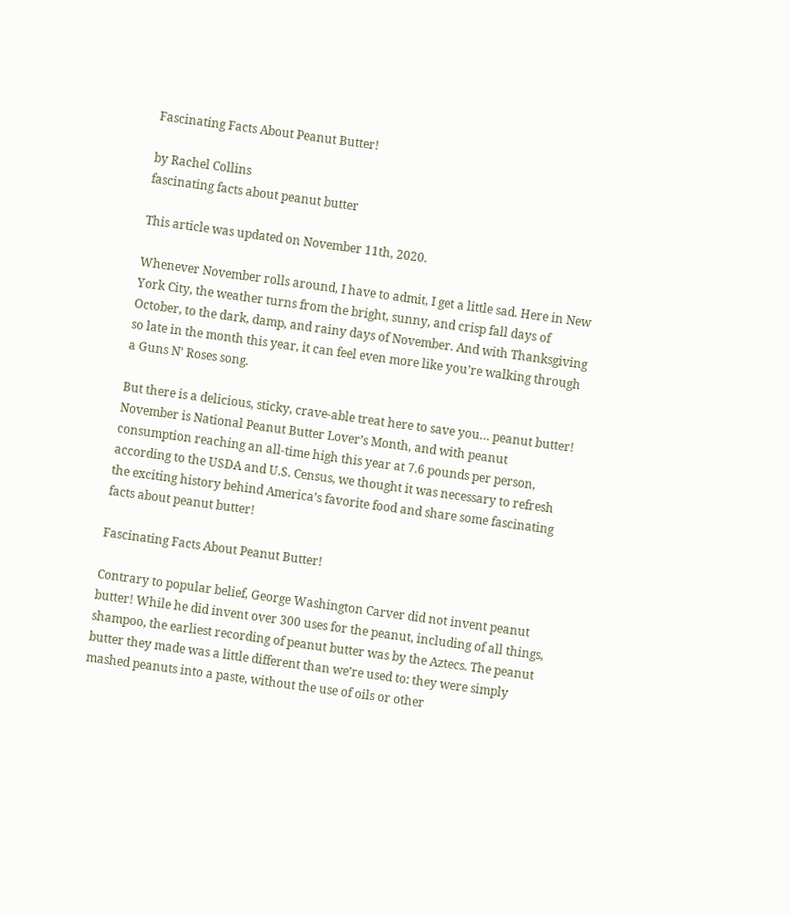Fascinating Facts About Peanut Butter!

by Rachel Collins
fascinating facts about peanut butter

This article was updated on November 11th, 2020.

Whenever November rolls around, I have to admit, I get a little sad. Here in New York City, the weather turns from the bright, sunny, and crisp fall days of October, to the dark, damp, and rainy days of November. And with Thanksgiving so late in the month this year, it can feel even more like you’re walking through a Guns N’ Roses song.

But there is a delicious, sticky, crave-able treat here to save you… peanut butter! November is National Peanut Butter Lover’s Month, and with peanut consumption reaching an all-time high this year at 7.6 pounds per person, according to the USDA and U.S. Census, we thought it was necessary to refresh the exciting history behind America’s favorite food and share some fascinating facts about peanut butter!

Fascinating Facts About Peanut Butter!

Contrary to popular belief, George Washington Carver did not invent peanut butter! While he did invent over 300 uses for the peanut, including of all things, shampoo, the earliest recording of peanut butter was by the Aztecs. The peanut butter they made was a little different than we’re used to: they were simply mashed peanuts into a paste, without the use of oils or other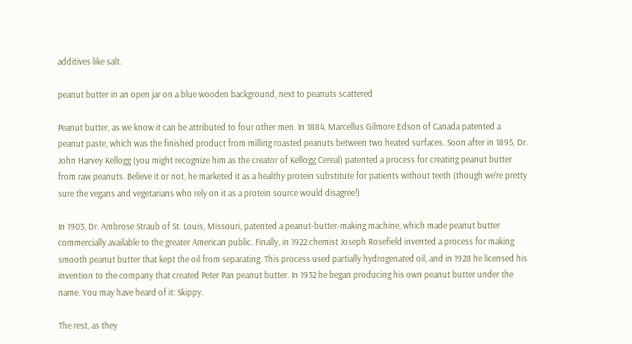additives like salt.

peanut butter in an open jar on a blue wooden background, next to peanuts scattered

Peanut butter, as we know it can be attributed to four other men. In 1884, Marcellus Gilmore Edson of Canada patented a peanut paste, which was the finished product from milling roasted peanuts between two heated surfaces. Soon after in 1895, Dr. John Harvey Kellogg (you might recognize him as the creator of Kellogg Cereal) patented a process for creating peanut butter from raw peanuts. Believe it or not, he marketed it as a healthy protein substitute for patients without teeth (though we’re pretty sure the vegans and vegetarians who rely on it as a protein source would disagree!)

In 1903, Dr. Ambrose Straub of St. Louis, Missouri, patented a peanut-butter-making machine, which made peanut butter commercially available to the greater American public. Finally, in 1922 chemist Joseph Rosefield invented a process for making smooth peanut butter that kept the oil from separating. This process used partially hydrogenated oil, and in 1928 he licensed his invention to the company that created Peter Pan peanut butter. In 1932 he began producing his own peanut butter under the name. You may have heard of it: Skippy.

The rest, as they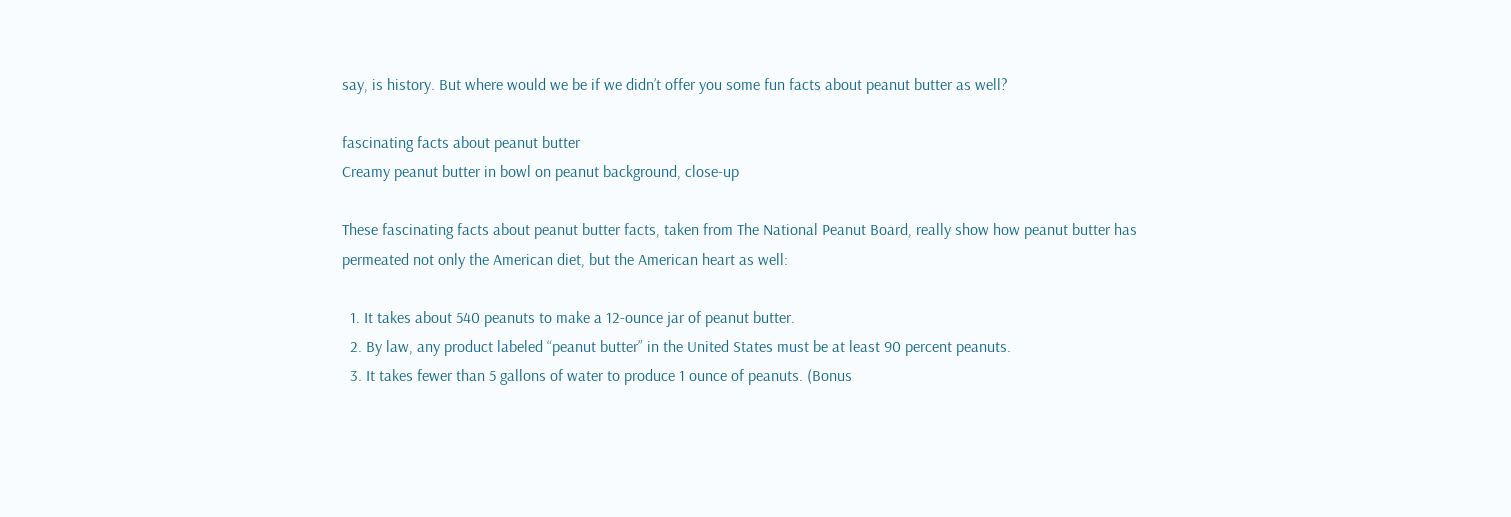say, is history. But where would we be if we didn’t offer you some fun facts about peanut butter as well?

fascinating facts about peanut butter
Creamy peanut butter in bowl on peanut background, close-up

These fascinating facts about peanut butter facts, taken from The National Peanut Board, really show how peanut butter has permeated not only the American diet, but the American heart as well:

  1. It takes about 540 peanuts to make a 12-ounce jar of peanut butter.
  2. By law, any product labeled “peanut butter” in the United States must be at least 90 percent peanuts.
  3. It takes fewer than 5 gallons of water to produce 1 ounce of peanuts. (Bonus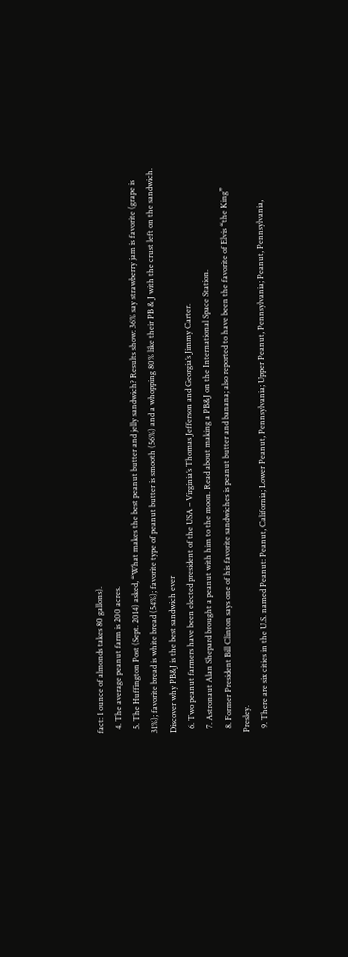fact: 1 ounce of almonds takes 80 gallons).
  4. The average peanut farm is 200 acres.
  5. The Huffington Post (Sept. 2014) asked, “What makes the best peanut butter and jelly sandwich? Results show: 36% say strawberry jam is favorite (grape is 31%); favorite bread is white bread (54%); favorite type of peanut butter is smooth (56%) and a whopping 80% like their PB & J with the crust left on the sandwich. Discover why PB&J is the best sandwich ever
  6. Two peanut farmers have been elected president of the USA – Virginia’s Thomas Jefferson and Georgia’s Jimmy Carter.
  7. Astronaut Alan Shepard brought a peanut with him to the moon. Read about making a PB&J on the International Space Station.
  8. Former President Bill Clinton says one of his favorite sandwiches is peanut butter and banana; also reported to have been the favorite of Elvis “the King” Presley.
  9. There are six cities in the U.S. named Peanut: Peanut, California; Lower Peanut, Pennsylvania; Upper Peanut, Pennsylvania; Peanut, Pennsylvania,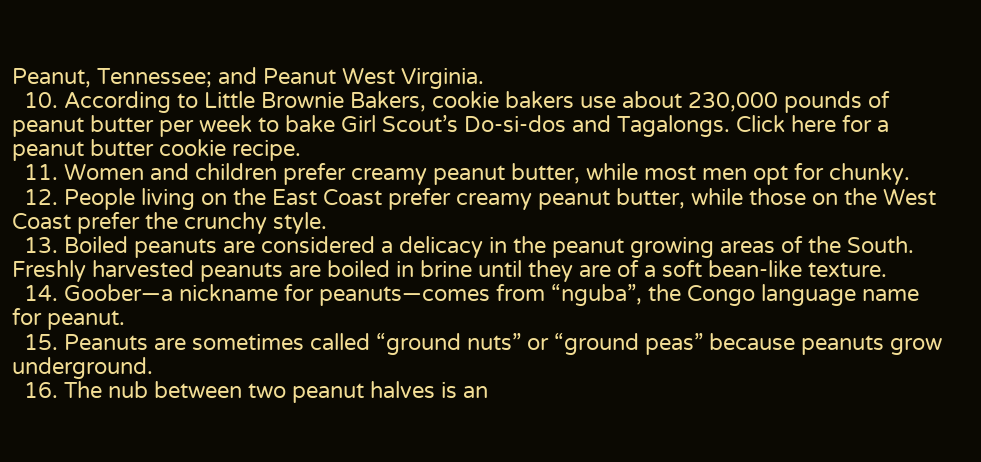Peanut, Tennessee; and Peanut West Virginia.
  10. According to Little Brownie Bakers, cookie bakers use about 230,000 pounds of peanut butter per week to bake Girl Scout’s Do-si-dos and Tagalongs. Click here for a peanut butter cookie recipe.
  11. Women and children prefer creamy peanut butter, while most men opt for chunky.
  12. People living on the East Coast prefer creamy peanut butter, while those on the West Coast prefer the crunchy style.
  13. Boiled peanuts are considered a delicacy in the peanut growing areas of the South. Freshly harvested peanuts are boiled in brine until they are of a soft bean-like texture.
  14. Goober—a nickname for peanuts—comes from “nguba”, the Congo language name for peanut.
  15. Peanuts are sometimes called “ground nuts” or “ground peas” because peanuts grow underground.
  16. The nub between two peanut halves is an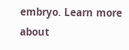embryo. Learn more about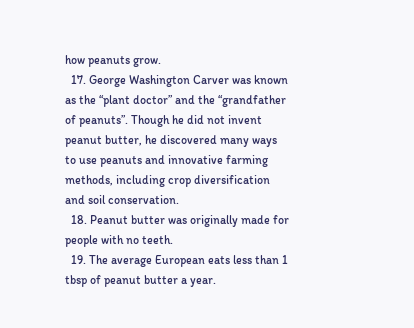how peanuts grow.
  17. George Washington Carver was known as the “plant doctor” and the “grandfather of peanuts”. Though he did not invent peanut butter, he discovered many ways to use peanuts and innovative farming methods, including crop diversification and soil conservation.
  18. Peanut butter was originally made for people with no teeth.
  19. The average European eats less than 1 tbsp of peanut butter a year.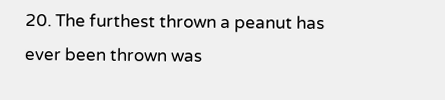20. The furthest thrown a peanut has ever been thrown was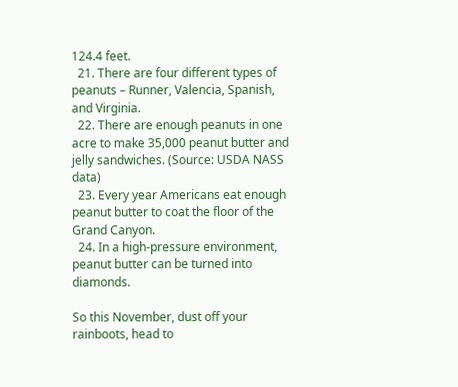124.4 feet.
  21. There are four different types of peanuts – Runner, Valencia, Spanish, and Virginia.
  22. There are enough peanuts in one acre to make 35,000 peanut butter and jelly sandwiches. (Source: USDA NASS data)
  23. Every year Americans eat enough peanut butter to coat the floor of the Grand Canyon.
  24. In a high-pressure environment, peanut butter can be turned into diamonds.

So this November, dust off your rainboots, head to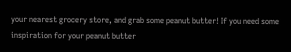your nearest grocery store, and grab some peanut butter! If you need some inspiration for your peanut butter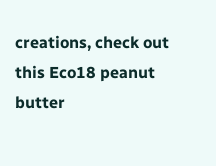creations, check out this Eco18 peanut butter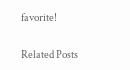favorite!

Related Posts